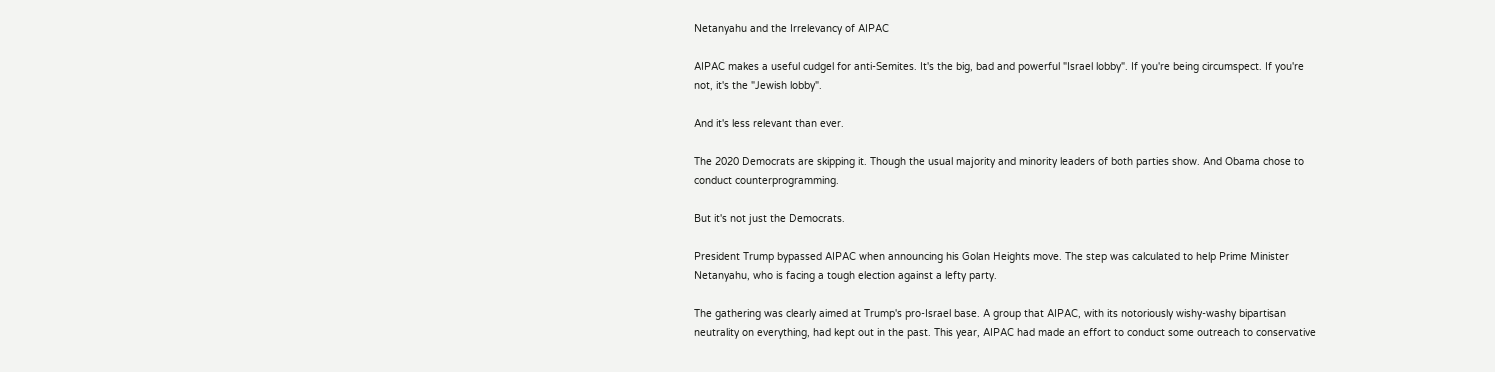Netanyahu and the Irrelevancy of AIPAC

AIPAC makes a useful cudgel for anti-Semites. It's the big, bad and powerful "Israel lobby". If you're being circumspect. If you're not, it's the "Jewish lobby".

And it's less relevant than ever.

The 2020 Democrats are skipping it. Though the usual majority and minority leaders of both parties show. And Obama chose to conduct counterprogramming.

But it's not just the Democrats.

President Trump bypassed AIPAC when announcing his Golan Heights move. The step was calculated to help Prime Minister Netanyahu, who is facing a tough election against a lefty party.

The gathering was clearly aimed at Trump's pro-Israel base. A group that AIPAC, with its notoriously wishy-washy bipartisan neutrality on everything, had kept out in the past. This year, AIPAC had made an effort to conduct some outreach to conservative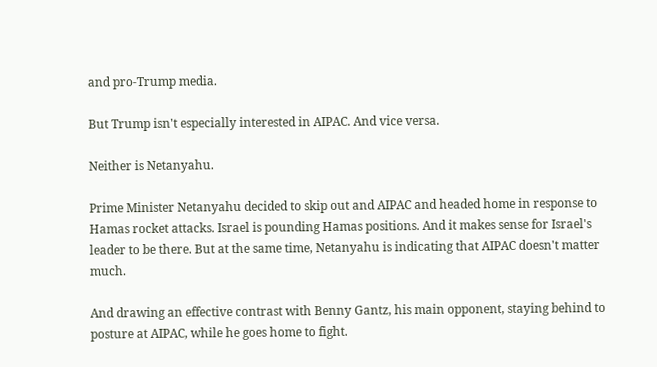and pro-Trump media.

But Trump isn't especially interested in AIPAC. And vice versa.

Neither is Netanyahu.

Prime Minister Netanyahu decided to skip out and AIPAC and headed home in response to Hamas rocket attacks. Israel is pounding Hamas positions. And it makes sense for Israel's leader to be there. But at the same time, Netanyahu is indicating that AIPAC doesn't matter much.

And drawing an effective contrast with Benny Gantz, his main opponent, staying behind to posture at AIPAC, while he goes home to fight.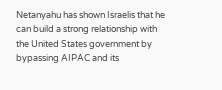Netanyahu has shown Israelis that he can build a strong relationship with the United States government by bypassing AIPAC and its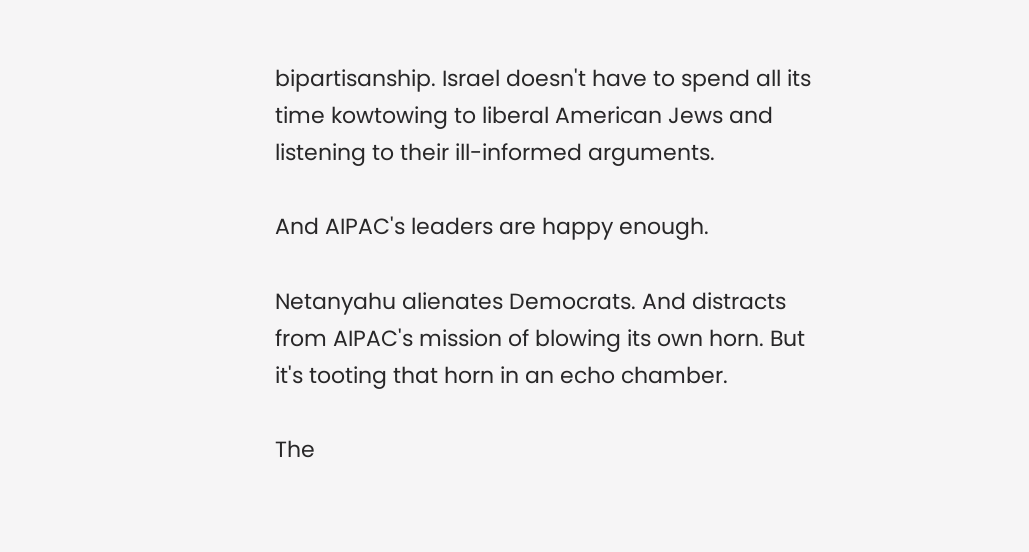bipartisanship. Israel doesn't have to spend all its time kowtowing to liberal American Jews and listening to their ill-informed arguments.

And AIPAC's leaders are happy enough.

Netanyahu alienates Democrats. And distracts from AIPAC's mission of blowing its own horn. But it's tooting that horn in an echo chamber.

The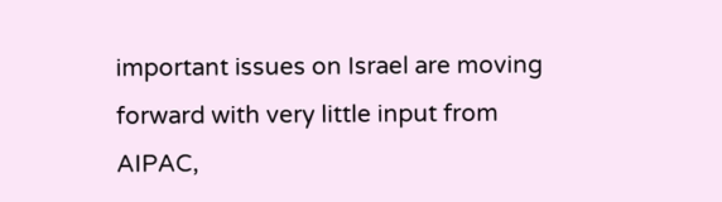important issues on Israel are moving forward with very little input from AIPAC,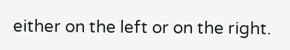either on the left or on the right.